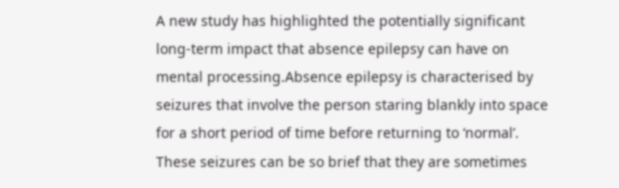A new study has highlighted the potentially significant long-term impact that absence epilepsy can have on mental processing.Absence epilepsy is characterised by seizures that involve the person staring blankly into space for a short period of time before returning to ‘normal’. These seizures can be so brief that they are sometimes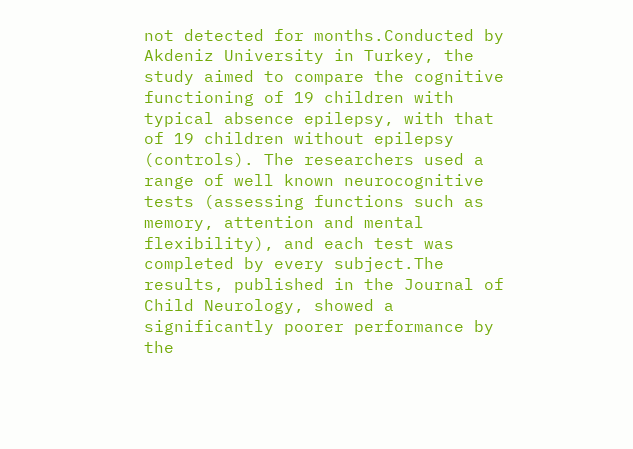not detected for months.Conducted by Akdeniz University in Turkey, the study aimed to compare the cognitive functioning of 19 children with typical absence epilepsy, with that of 19 children without epilepsy (controls). The researchers used a range of well known neurocognitive tests (assessing functions such as memory, attention and mental flexibility), and each test was completed by every subject.The results, published in the Journal of Child Neurology, showed a significantly poorer performance by the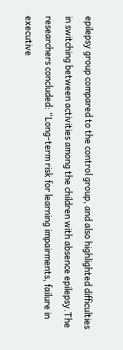epilepsy group compared to the control group, and also highlighted difficulties in switching between activities among the children with absence epilepsy.The researchers concluded: “Long-term risk for learning impairments, failure in executive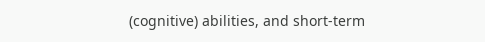(cognitive) abilities, and short-term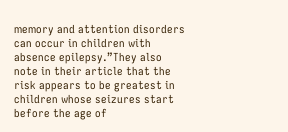memory and attention disorders can occur in children with absence epilepsy.”They also note in their article that the risk appears to be greatest in children whose seizures start before the age of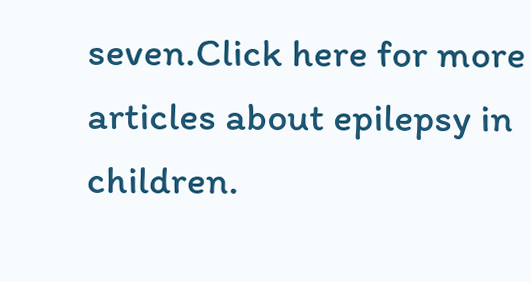seven.Click here for more articles about epilepsy in children.